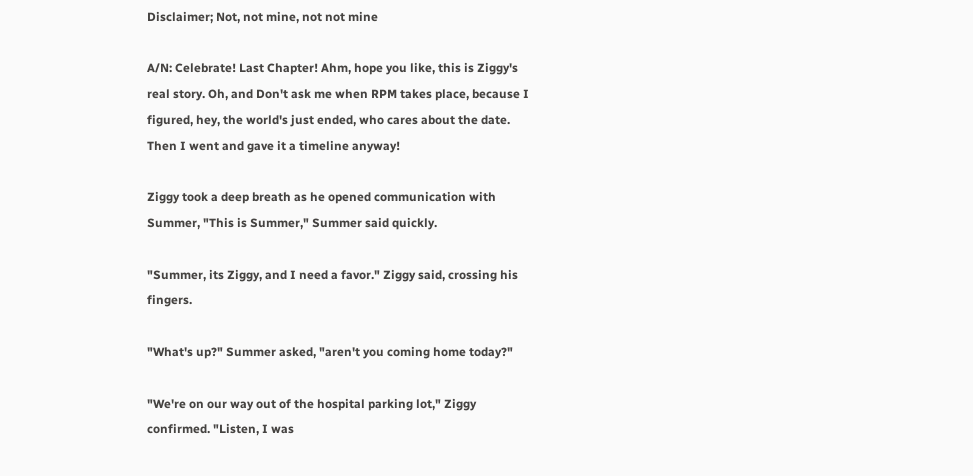Disclaimer; Not, not mine, not not mine

A/N: Celebrate! Last Chapter! Ahm, hope you like, this is Ziggy's real story. Oh, and Don't ask me when RPM takes place, because I figured, hey, the world's just ended, who cares about the date. Then I went and gave it a timeline anyway!

Ziggy took a deep breath as he opened communication with Summer, "This is Summer," Summer said quickly.

"Summer, its Ziggy, and I need a favor." Ziggy said, crossing his fingers.

"What's up?" Summer asked, "aren't you coming home today?"

"We're on our way out of the hospital parking lot," Ziggy confirmed. "Listen, I was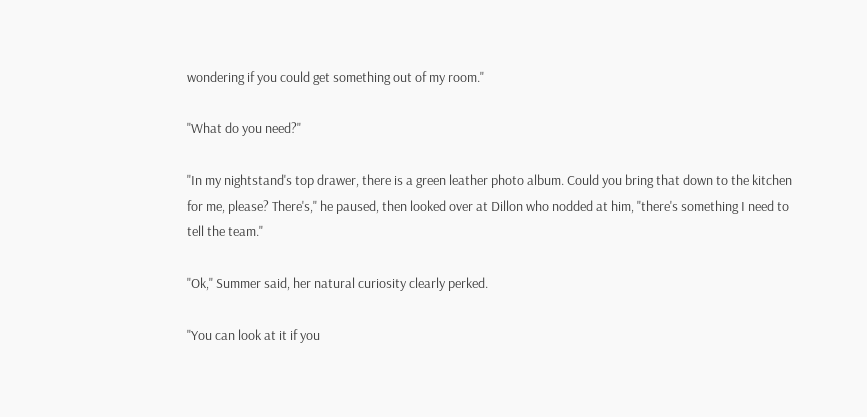wondering if you could get something out of my room."

"What do you need?"

"In my nightstand's top drawer, there is a green leather photo album. Could you bring that down to the kitchen for me, please? There's," he paused, then looked over at Dillon who nodded at him, "there's something I need to tell the team."

"Ok," Summer said, her natural curiosity clearly perked.

"You can look at it if you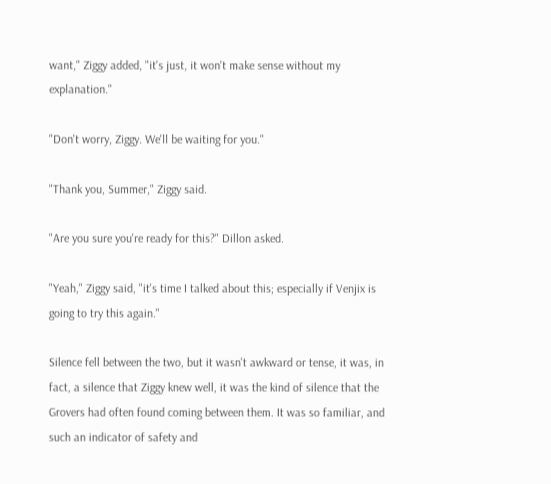want," Ziggy added, "it's just, it won't make sense without my explanation."

"Don't worry, Ziggy. We'll be waiting for you."

"Thank you, Summer," Ziggy said.

"Are you sure you're ready for this?" Dillon asked.

"Yeah," Ziggy said, "it's time I talked about this; especially if Venjix is going to try this again."

Silence fell between the two, but it wasn't awkward or tense, it was, in fact, a silence that Ziggy knew well, it was the kind of silence that the Grovers had often found coming between them. It was so familiar, and such an indicator of safety and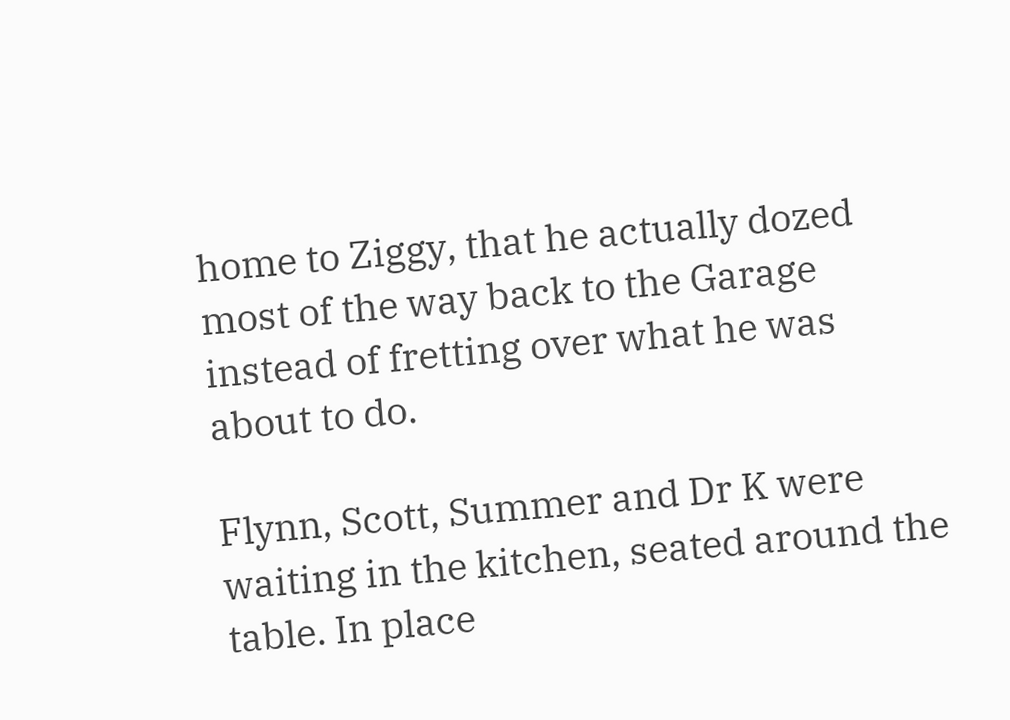home to Ziggy, that he actually dozed most of the way back to the Garage instead of fretting over what he was about to do.

Flynn, Scott, Summer and Dr K were waiting in the kitchen, seated around the table. In place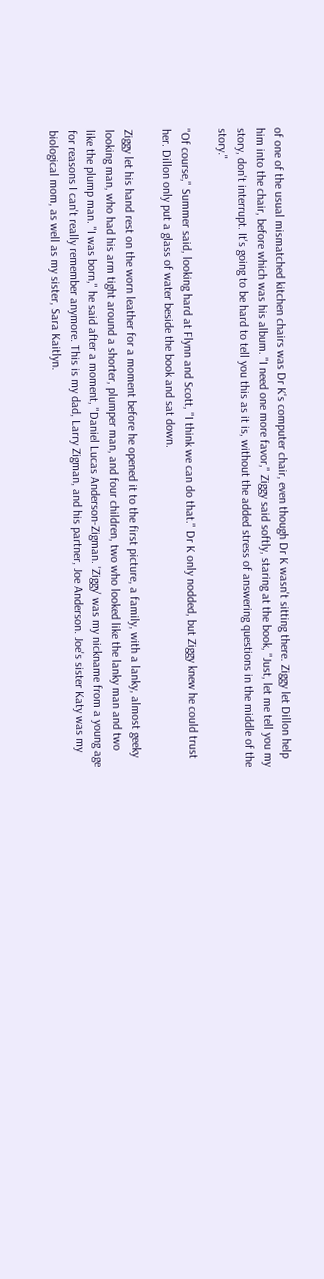of one of the usual mismatched kitchen chairs was Dr K's computer chair, even though Dr K wasn't sitting there. Ziggy let Dillon help him into the chair, before which was his album. "I need one more favor," Ziggy said softly, staring at the book, "Just, let me tell you my story, don't interrupt. It's going to be hard to tell you this as it is, without the added stress of answering questions in the middle of the story."

"Of course," Summer said, looking hard at Flynn and Scott, "I think we can do that." Dr K only nodded, but Ziggy knew he could trust her. Dillon only put a glass of water beside the book and sat down.

Ziggy let his hand rest on the worn leather for a moment before he opened it to the first picture, a family, with a lanky, almost geeky looking man, who had his arm tight around a shorter, plumper man, and four children, two who looked like the lanky man and two like the plump man. "I was born," he said after a moment, "Daniel Lucas Anderson-Zigman. 'Ziggy' was my nickname from a young age for reasons I can't really remember anymore. This is my dad, Larry Zigman, and his partner, Joe Anderson. Joe's sister Katy was my biological mom, as well as my sister, Sara Kaitlyn.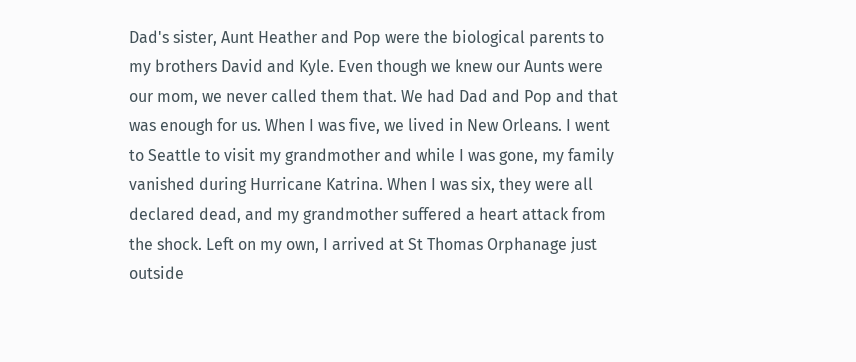Dad's sister, Aunt Heather and Pop were the biological parents to my brothers David and Kyle. Even though we knew our Aunts were our mom, we never called them that. We had Dad and Pop and that was enough for us. When I was five, we lived in New Orleans. I went to Seattle to visit my grandmother and while I was gone, my family vanished during Hurricane Katrina. When I was six, they were all declared dead, and my grandmother suffered a heart attack from the shock. Left on my own, I arrived at St Thomas Orphanage just outside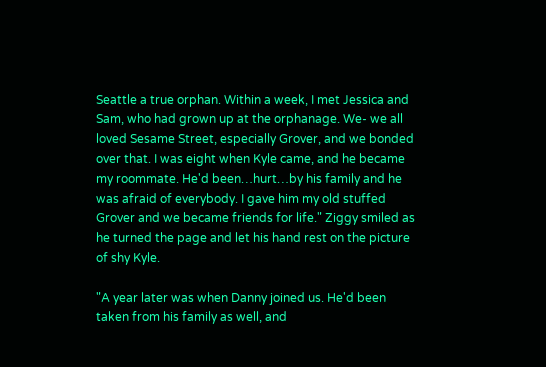Seattle a true orphan. Within a week, I met Jessica and Sam, who had grown up at the orphanage. We- we all loved Sesame Street, especially Grover, and we bonded over that. I was eight when Kyle came, and he became my roommate. He'd been…hurt…by his family and he was afraid of everybody. I gave him my old stuffed Grover and we became friends for life." Ziggy smiled as he turned the page and let his hand rest on the picture of shy Kyle.

"A year later was when Danny joined us. He'd been taken from his family as well, and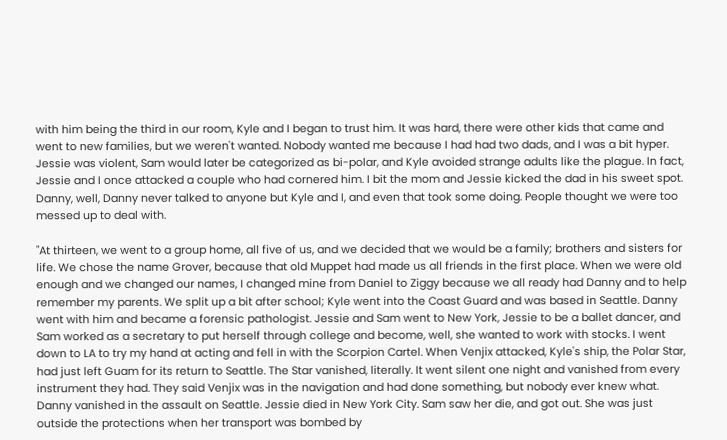with him being the third in our room, Kyle and I began to trust him. It was hard, there were other kids that came and went to new families, but we weren't wanted. Nobody wanted me because I had had two dads, and I was a bit hyper. Jessie was violent, Sam would later be categorized as bi-polar, and Kyle avoided strange adults like the plague. In fact, Jessie and I once attacked a couple who had cornered him. I bit the mom and Jessie kicked the dad in his sweet spot. Danny, well, Danny never talked to anyone but Kyle and I, and even that took some doing. People thought we were too messed up to deal with.

"At thirteen, we went to a group home, all five of us, and we decided that we would be a family; brothers and sisters for life. We chose the name Grover, because that old Muppet had made us all friends in the first place. When we were old enough and we changed our names, I changed mine from Daniel to Ziggy because we all ready had Danny and to help remember my parents. We split up a bit after school; Kyle went into the Coast Guard and was based in Seattle. Danny went with him and became a forensic pathologist. Jessie and Sam went to New York, Jessie to be a ballet dancer, and Sam worked as a secretary to put herself through college and become, well, she wanted to work with stocks. I went down to LA to try my hand at acting and fell in with the Scorpion Cartel. When Venjix attacked, Kyle's ship, the Polar Star, had just left Guam for its return to Seattle. The Star vanished, literally. It went silent one night and vanished from every instrument they had. They said Venjix was in the navigation and had done something, but nobody ever knew what. Danny vanished in the assault on Seattle. Jessie died in New York City. Sam saw her die, and got out. She was just outside the protections when her transport was bombed by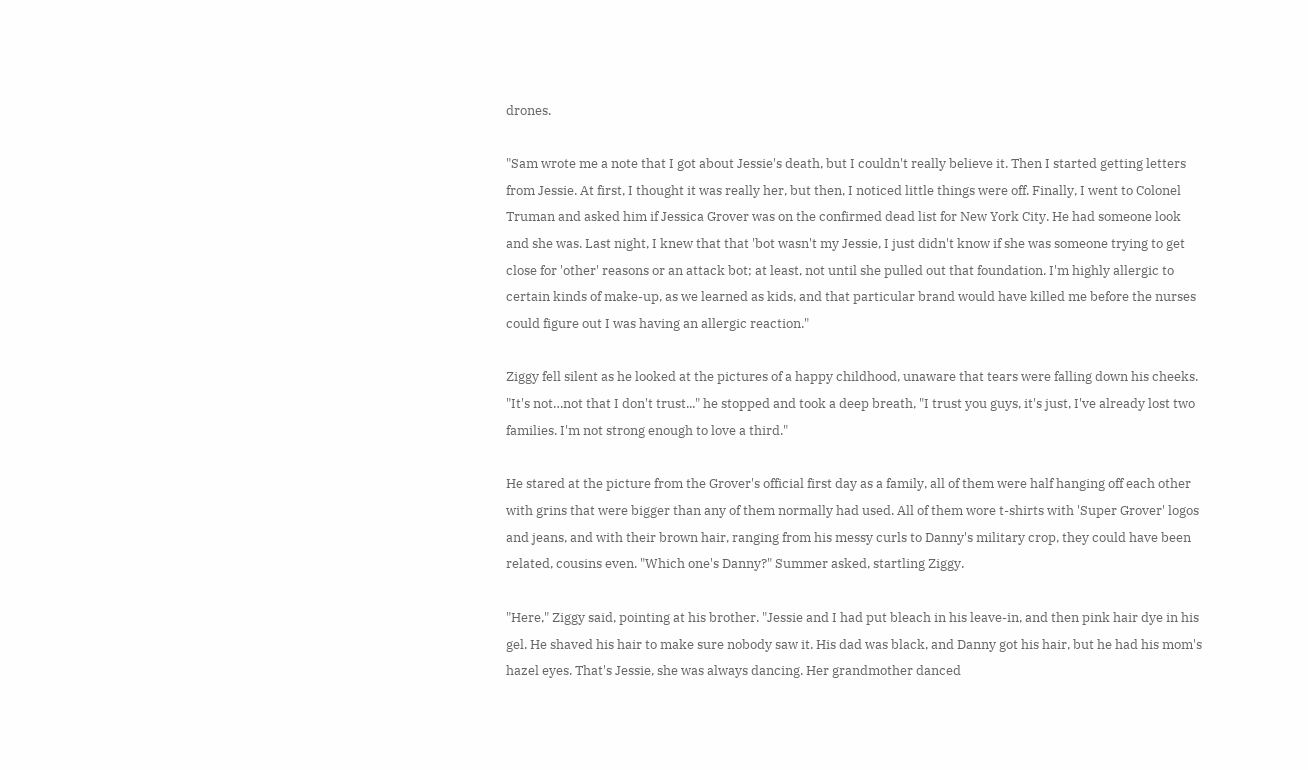drones.

"Sam wrote me a note that I got about Jessie's death, but I couldn't really believe it. Then I started getting letters from Jessie. At first, I thought it was really her, but then, I noticed little things were off. Finally, I went to Colonel Truman and asked him if Jessica Grover was on the confirmed dead list for New York City. He had someone look and she was. Last night, I knew that that 'bot wasn't my Jessie, I just didn't know if she was someone trying to get close for 'other' reasons or an attack bot; at least, not until she pulled out that foundation. I'm highly allergic to certain kinds of make-up, as we learned as kids, and that particular brand would have killed me before the nurses could figure out I was having an allergic reaction."

Ziggy fell silent as he looked at the pictures of a happy childhood, unaware that tears were falling down his cheeks. "It's not…not that I don't trust..." he stopped and took a deep breath, "I trust you guys, it's just, I've already lost two families. I'm not strong enough to love a third."

He stared at the picture from the Grover's official first day as a family, all of them were half hanging off each other with grins that were bigger than any of them normally had used. All of them wore t-shirts with 'Super Grover' logos and jeans, and with their brown hair, ranging from his messy curls to Danny's military crop, they could have been related, cousins even. "Which one's Danny?" Summer asked, startling Ziggy.

"Here," Ziggy said, pointing at his brother. "Jessie and I had put bleach in his leave-in, and then pink hair dye in his gel. He shaved his hair to make sure nobody saw it. His dad was black, and Danny got his hair, but he had his mom's hazel eyes. That's Jessie, she was always dancing. Her grandmother danced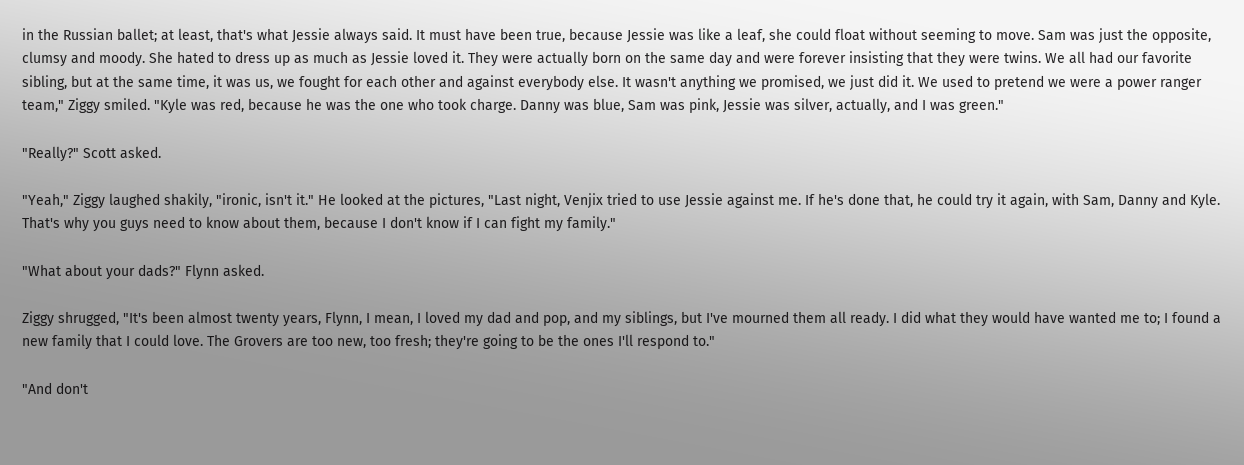in the Russian ballet; at least, that's what Jessie always said. It must have been true, because Jessie was like a leaf, she could float without seeming to move. Sam was just the opposite, clumsy and moody. She hated to dress up as much as Jessie loved it. They were actually born on the same day and were forever insisting that they were twins. We all had our favorite sibling, but at the same time, it was us, we fought for each other and against everybody else. It wasn't anything we promised, we just did it. We used to pretend we were a power ranger team," Ziggy smiled. "Kyle was red, because he was the one who took charge. Danny was blue, Sam was pink, Jessie was silver, actually, and I was green."

"Really?" Scott asked.

"Yeah," Ziggy laughed shakily, "ironic, isn't it." He looked at the pictures, "Last night, Venjix tried to use Jessie against me. If he's done that, he could try it again, with Sam, Danny and Kyle. That's why you guys need to know about them, because I don't know if I can fight my family."

"What about your dads?" Flynn asked.

Ziggy shrugged, "It's been almost twenty years, Flynn, I mean, I loved my dad and pop, and my siblings, but I've mourned them all ready. I did what they would have wanted me to; I found a new family that I could love. The Grovers are too new, too fresh; they're going to be the ones I'll respond to."

"And don't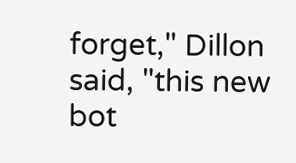forget," Dillon said, "this new bot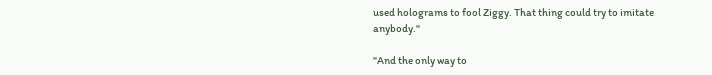used holograms to fool Ziggy. That thing could try to imitate anybody."

"And the only way to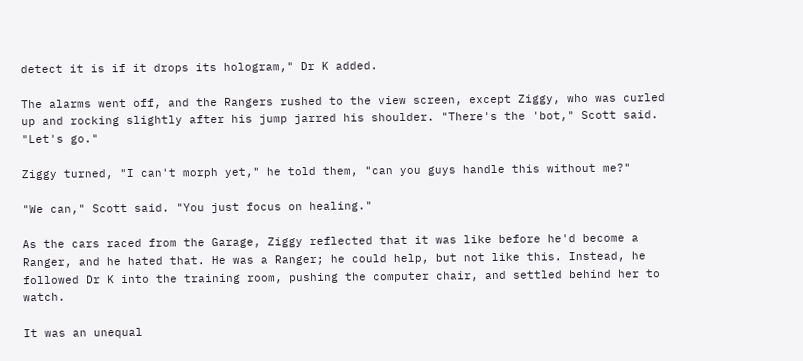detect it is if it drops its hologram," Dr K added.

The alarms went off, and the Rangers rushed to the view screen, except Ziggy, who was curled up and rocking slightly after his jump jarred his shoulder. "There's the 'bot," Scott said. "Let's go."

Ziggy turned, "I can't morph yet," he told them, "can you guys handle this without me?"

"We can," Scott said. "You just focus on healing."

As the cars raced from the Garage, Ziggy reflected that it was like before he'd become a Ranger, and he hated that. He was a Ranger; he could help, but not like this. Instead, he followed Dr K into the training room, pushing the computer chair, and settled behind her to watch.

It was an unequal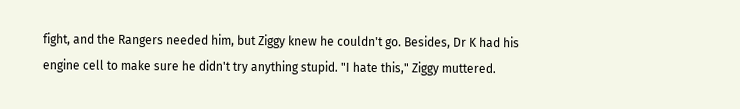fight, and the Rangers needed him, but Ziggy knew he couldn't go. Besides, Dr K had his engine cell to make sure he didn't try anything stupid. "I hate this," Ziggy muttered.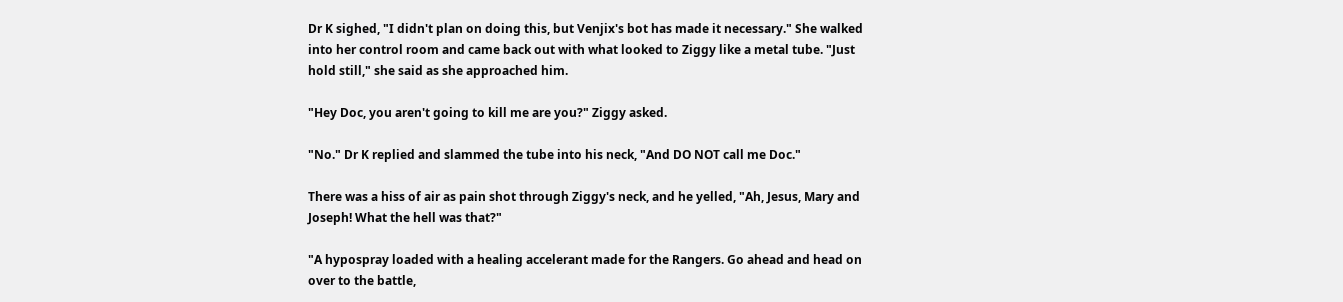Dr K sighed, "I didn't plan on doing this, but Venjix's bot has made it necessary." She walked into her control room and came back out with what looked to Ziggy like a metal tube. "Just hold still," she said as she approached him.

"Hey Doc, you aren't going to kill me are you?" Ziggy asked.

"No." Dr K replied and slammed the tube into his neck, "And DO NOT call me Doc."

There was a hiss of air as pain shot through Ziggy's neck, and he yelled, "Ah, Jesus, Mary and Joseph! What the hell was that?"

"A hypospray loaded with a healing accelerant made for the Rangers. Go ahead and head on over to the battle,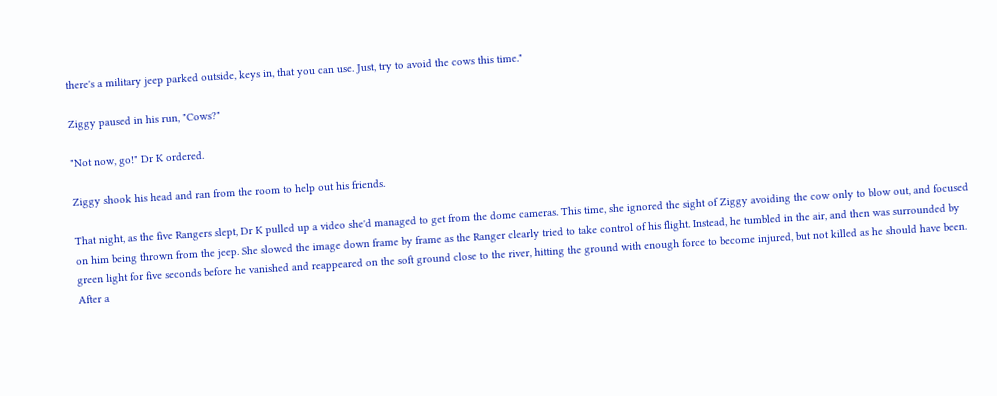there's a military jeep parked outside, keys in, that you can use. Just, try to avoid the cows this time."

Ziggy paused in his run, "Cows?"

"Not now, go!" Dr K ordered.

Ziggy shook his head and ran from the room to help out his friends.

That night, as the five Rangers slept, Dr K pulled up a video she'd managed to get from the dome cameras. This time, she ignored the sight of Ziggy avoiding the cow only to blow out, and focused on him being thrown from the jeep. She slowed the image down frame by frame as the Ranger clearly tried to take control of his flight. Instead, he tumbled in the air, and then was surrounded by green light for five seconds before he vanished and reappeared on the soft ground close to the river, hitting the ground with enough force to become injured, but not killed as he should have been. After a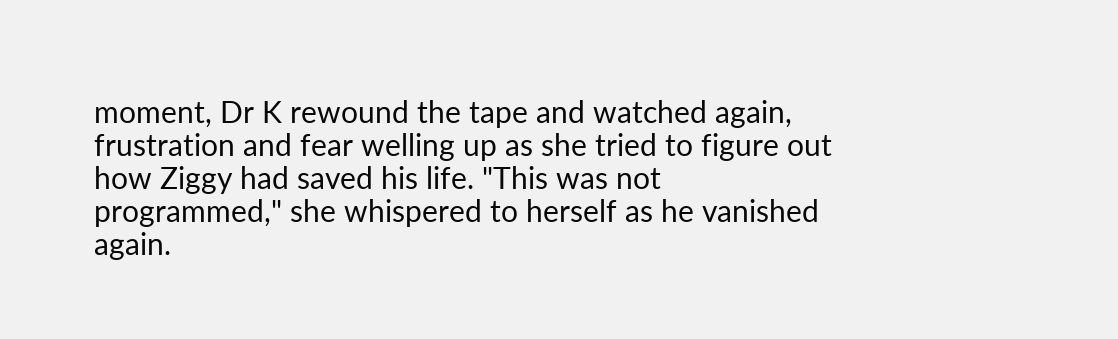moment, Dr K rewound the tape and watched again, frustration and fear welling up as she tried to figure out how Ziggy had saved his life. "This was not programmed," she whispered to herself as he vanished again.